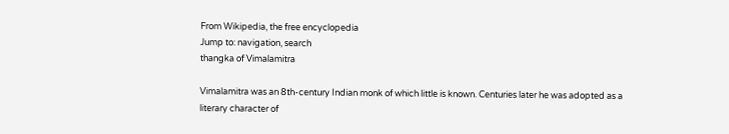From Wikipedia, the free encyclopedia
Jump to: navigation, search
thangka of Vimalamitra

Vimalamitra was an 8th-century Indian monk of which little is known. Centuries later he was adopted as a literary character of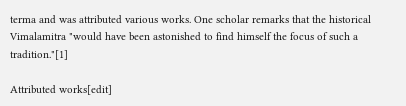terma and was attributed various works. One scholar remarks that the historical Vimalamitra "would have been astonished to find himself the focus of such a tradition."[1]

Attributed works[edit]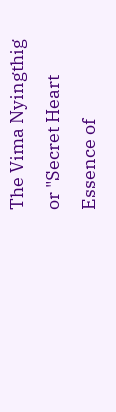The Vima Nyingthig or "Secret Heart Essence of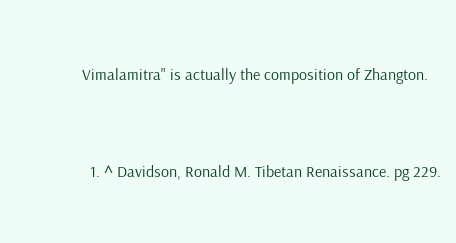Vimalamitra" is actually the composition of Zhangton.


  1. ^ Davidson, Ronald M. Tibetan Renaissance. pg 229.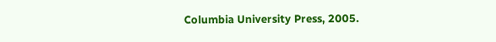Columbia University Press, 2005.